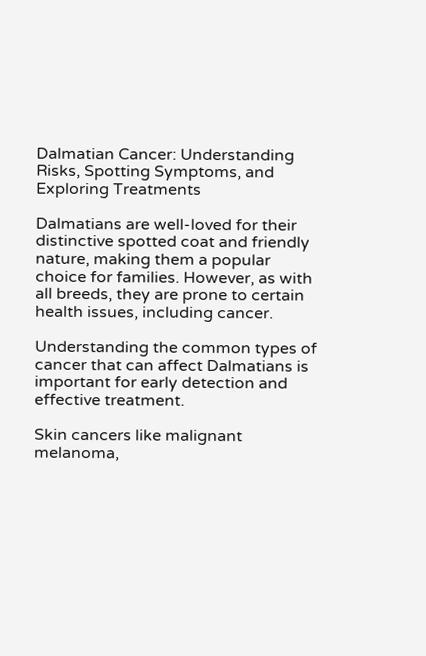Dalmatian Cancer: Understanding Risks, Spotting Symptoms, and Exploring Treatments

Dalmatians are well-loved for their distinctive spotted coat and friendly nature, making them a popular choice for families. However, as with all breeds, they are prone to certain health issues, including cancer.

Understanding the common types of cancer that can affect Dalmatians is important for early detection and effective treatment.

Skin cancers like malignant melanoma,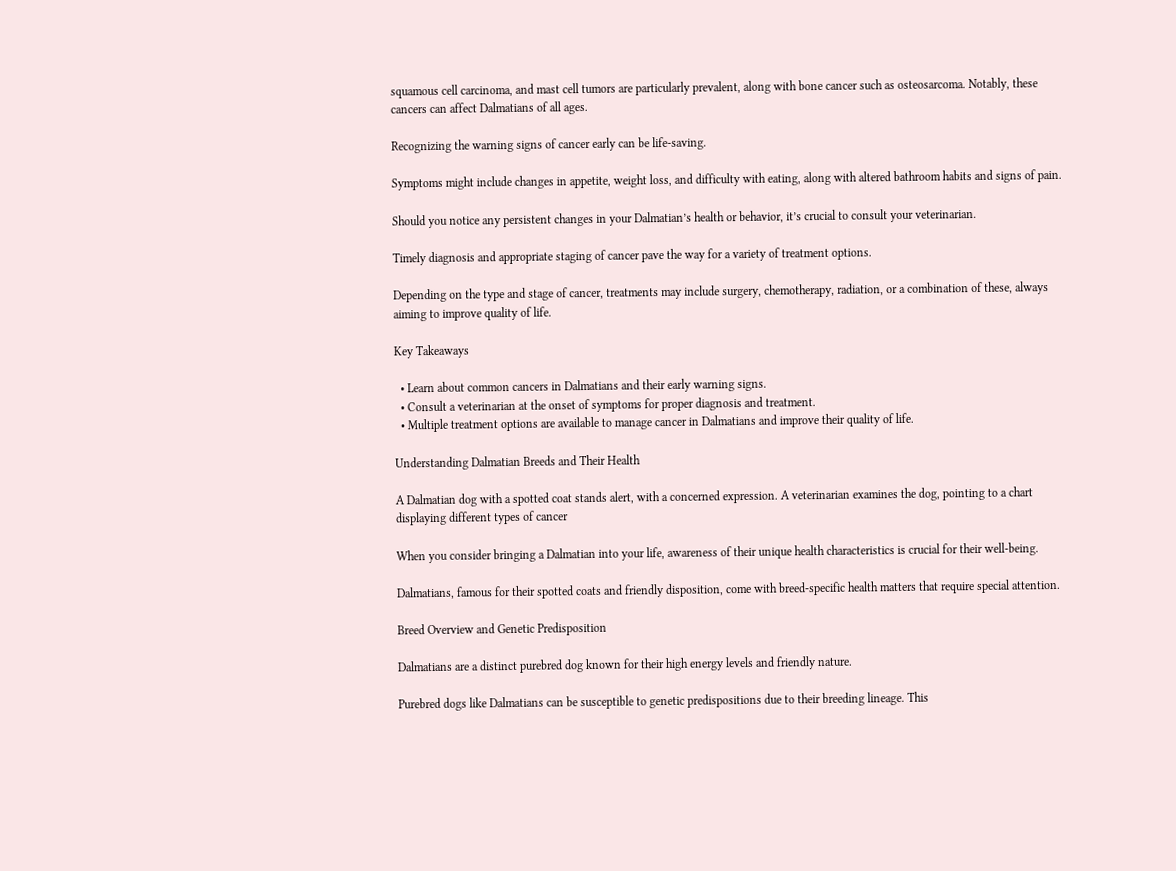squamous cell carcinoma, and mast cell tumors are particularly prevalent, along with bone cancer such as osteosarcoma. Notably, these cancers can affect Dalmatians of all ages.

Recognizing the warning signs of cancer early can be life-saving.

Symptoms might include changes in appetite, weight loss, and difficulty with eating, along with altered bathroom habits and signs of pain.

Should you notice any persistent changes in your Dalmatian’s health or behavior, it’s crucial to consult your veterinarian.

Timely diagnosis and appropriate staging of cancer pave the way for a variety of treatment options.

Depending on the type and stage of cancer, treatments may include surgery, chemotherapy, radiation, or a combination of these, always aiming to improve quality of life.

Key Takeaways

  • Learn about common cancers in Dalmatians and their early warning signs.
  • Consult a veterinarian at the onset of symptoms for proper diagnosis and treatment.
  • Multiple treatment options are available to manage cancer in Dalmatians and improve their quality of life.

Understanding Dalmatian Breeds and Their Health

A Dalmatian dog with a spotted coat stands alert, with a concerned expression. A veterinarian examines the dog, pointing to a chart displaying different types of cancer

When you consider bringing a Dalmatian into your life, awareness of their unique health characteristics is crucial for their well-being.

Dalmatians, famous for their spotted coats and friendly disposition, come with breed-specific health matters that require special attention.

Breed Overview and Genetic Predisposition

Dalmatians are a distinct purebred dog known for their high energy levels and friendly nature.

Purebred dogs like Dalmatians can be susceptible to genetic predispositions due to their breeding lineage. This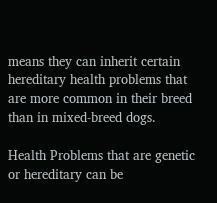means they can inherit certain hereditary health problems that are more common in their breed than in mixed-breed dogs.

Health Problems that are genetic or hereditary can be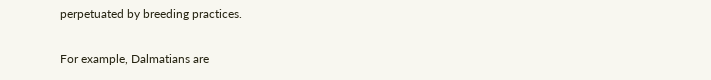perpetuated by breeding practices.

For example, Dalmatians are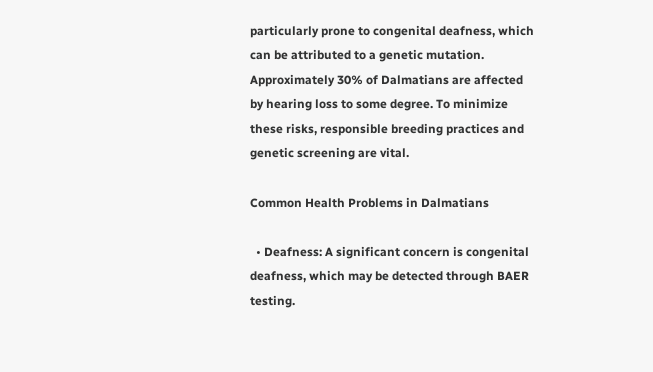particularly prone to congenital deafness, which can be attributed to a genetic mutation. Approximately 30% of Dalmatians are affected by hearing loss to some degree. To minimize these risks, responsible breeding practices and genetic screening are vital.

Common Health Problems in Dalmatians

  • Deafness: A significant concern is congenital deafness, which may be detected through BAER testing.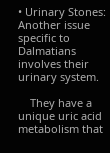• Urinary Stones: Another issue specific to Dalmatians involves their urinary system.

    They have a unique uric acid metabolism that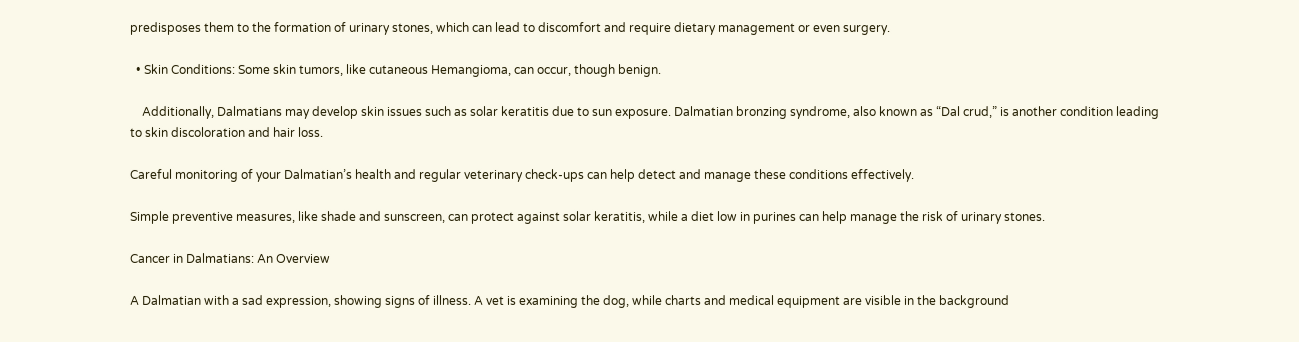predisposes them to the formation of urinary stones, which can lead to discomfort and require dietary management or even surgery.

  • Skin Conditions: Some skin tumors, like cutaneous Hemangioma, can occur, though benign.

    Additionally, Dalmatians may develop skin issues such as solar keratitis due to sun exposure. Dalmatian bronzing syndrome, also known as “Dal crud,” is another condition leading to skin discoloration and hair loss.

Careful monitoring of your Dalmatian’s health and regular veterinary check-ups can help detect and manage these conditions effectively.

Simple preventive measures, like shade and sunscreen, can protect against solar keratitis, while a diet low in purines can help manage the risk of urinary stones.

Cancer in Dalmatians: An Overview

A Dalmatian with a sad expression, showing signs of illness. A vet is examining the dog, while charts and medical equipment are visible in the background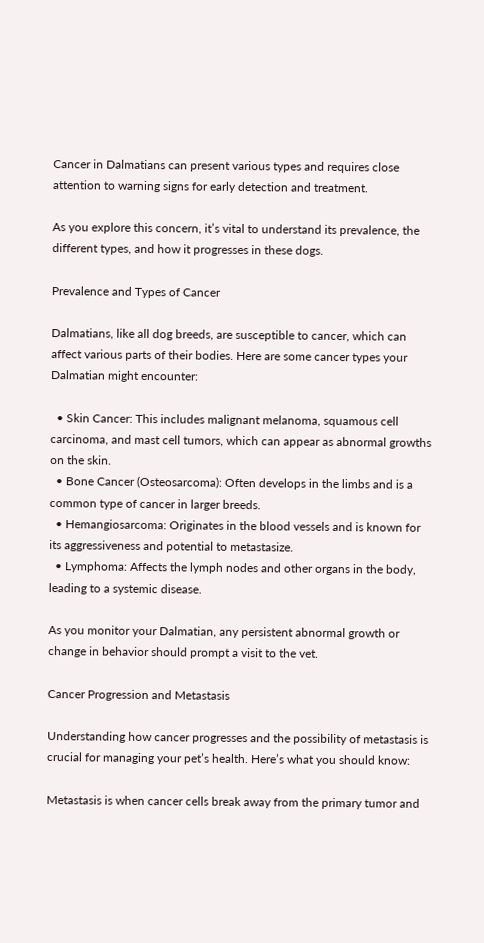Cancer in Dalmatians can present various types and requires close attention to warning signs for early detection and treatment.

As you explore this concern, it’s vital to understand its prevalence, the different types, and how it progresses in these dogs.

Prevalence and Types of Cancer

Dalmatians, like all dog breeds, are susceptible to cancer, which can affect various parts of their bodies. Here are some cancer types your Dalmatian might encounter:

  • Skin Cancer: This includes malignant melanoma, squamous cell carcinoma, and mast cell tumors, which can appear as abnormal growths on the skin.
  • Bone Cancer (Osteosarcoma): Often develops in the limbs and is a common type of cancer in larger breeds.
  • Hemangiosarcoma: Originates in the blood vessels and is known for its aggressiveness and potential to metastasize.
  • Lymphoma: Affects the lymph nodes and other organs in the body, leading to a systemic disease.

As you monitor your Dalmatian, any persistent abnormal growth or change in behavior should prompt a visit to the vet.

Cancer Progression and Metastasis

Understanding how cancer progresses and the possibility of metastasis is crucial for managing your pet’s health. Here’s what you should know:

Metastasis is when cancer cells break away from the primary tumor and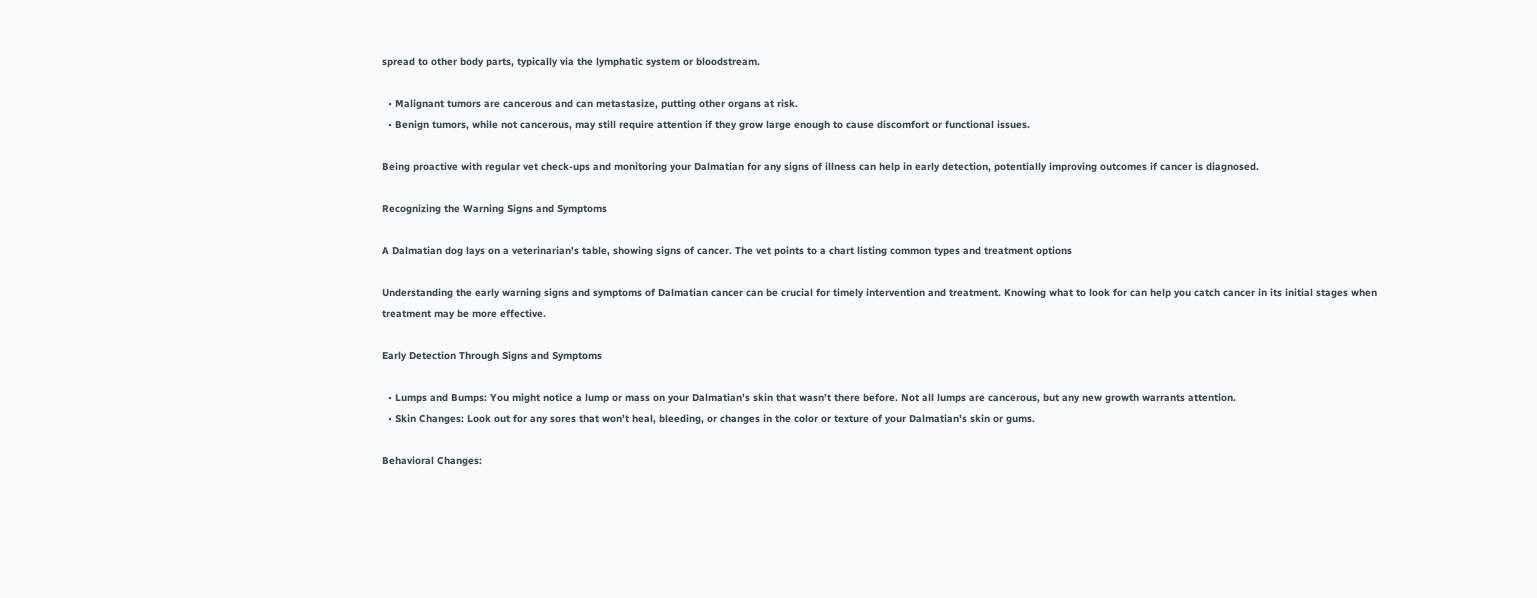spread to other body parts, typically via the lymphatic system or bloodstream.

  • Malignant tumors are cancerous and can metastasize, putting other organs at risk.
  • Benign tumors, while not cancerous, may still require attention if they grow large enough to cause discomfort or functional issues.

Being proactive with regular vet check-ups and monitoring your Dalmatian for any signs of illness can help in early detection, potentially improving outcomes if cancer is diagnosed.

Recognizing the Warning Signs and Symptoms

A Dalmatian dog lays on a veterinarian's table, showing signs of cancer. The vet points to a chart listing common types and treatment options

Understanding the early warning signs and symptoms of Dalmatian cancer can be crucial for timely intervention and treatment. Knowing what to look for can help you catch cancer in its initial stages when treatment may be more effective.

Early Detection Through Signs and Symptoms

  • Lumps and Bumps: You might notice a lump or mass on your Dalmatian’s skin that wasn’t there before. Not all lumps are cancerous, but any new growth warrants attention.
  • Skin Changes: Look out for any sores that won’t heal, bleeding, or changes in the color or texture of your Dalmatian’s skin or gums.

Behavioral Changes: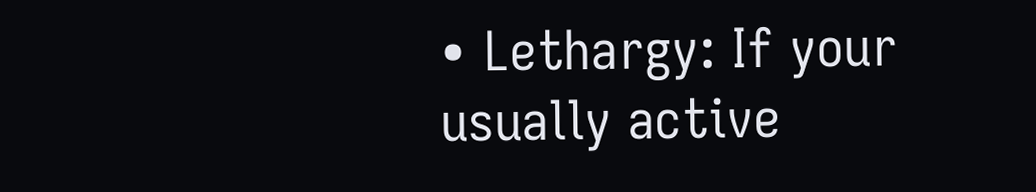• Lethargy: If your usually active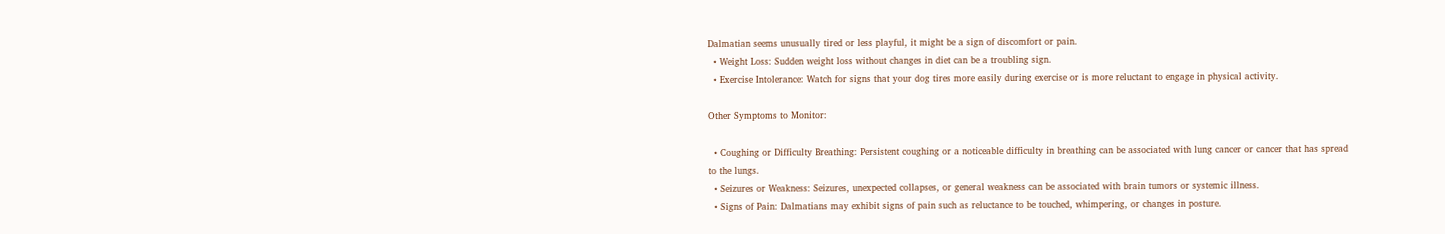Dalmatian seems unusually tired or less playful, it might be a sign of discomfort or pain.
  • Weight Loss: Sudden weight loss without changes in diet can be a troubling sign.
  • Exercise Intolerance: Watch for signs that your dog tires more easily during exercise or is more reluctant to engage in physical activity.

Other Symptoms to Monitor:

  • Coughing or Difficulty Breathing: Persistent coughing or a noticeable difficulty in breathing can be associated with lung cancer or cancer that has spread to the lungs.
  • Seizures or Weakness: Seizures, unexpected collapses, or general weakness can be associated with brain tumors or systemic illness.
  • Signs of Pain: Dalmatians may exhibit signs of pain such as reluctance to be touched, whimpering, or changes in posture.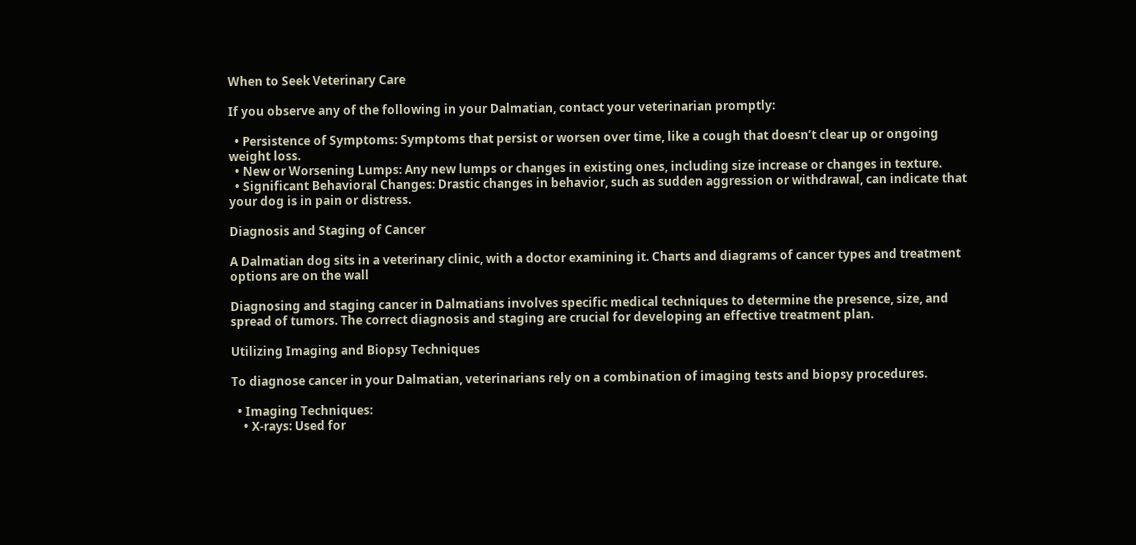When to Seek Veterinary Care

If you observe any of the following in your Dalmatian, contact your veterinarian promptly:

  • Persistence of Symptoms: Symptoms that persist or worsen over time, like a cough that doesn’t clear up or ongoing weight loss.
  • New or Worsening Lumps: Any new lumps or changes in existing ones, including size increase or changes in texture.
  • Significant Behavioral Changes: Drastic changes in behavior, such as sudden aggression or withdrawal, can indicate that your dog is in pain or distress.

Diagnosis and Staging of Cancer

A Dalmatian dog sits in a veterinary clinic, with a doctor examining it. Charts and diagrams of cancer types and treatment options are on the wall

Diagnosing and staging cancer in Dalmatians involves specific medical techniques to determine the presence, size, and spread of tumors. The correct diagnosis and staging are crucial for developing an effective treatment plan.

Utilizing Imaging and Biopsy Techniques

To diagnose cancer in your Dalmatian, veterinarians rely on a combination of imaging tests and biopsy procedures.

  • Imaging Techniques:
    • X-rays: Used for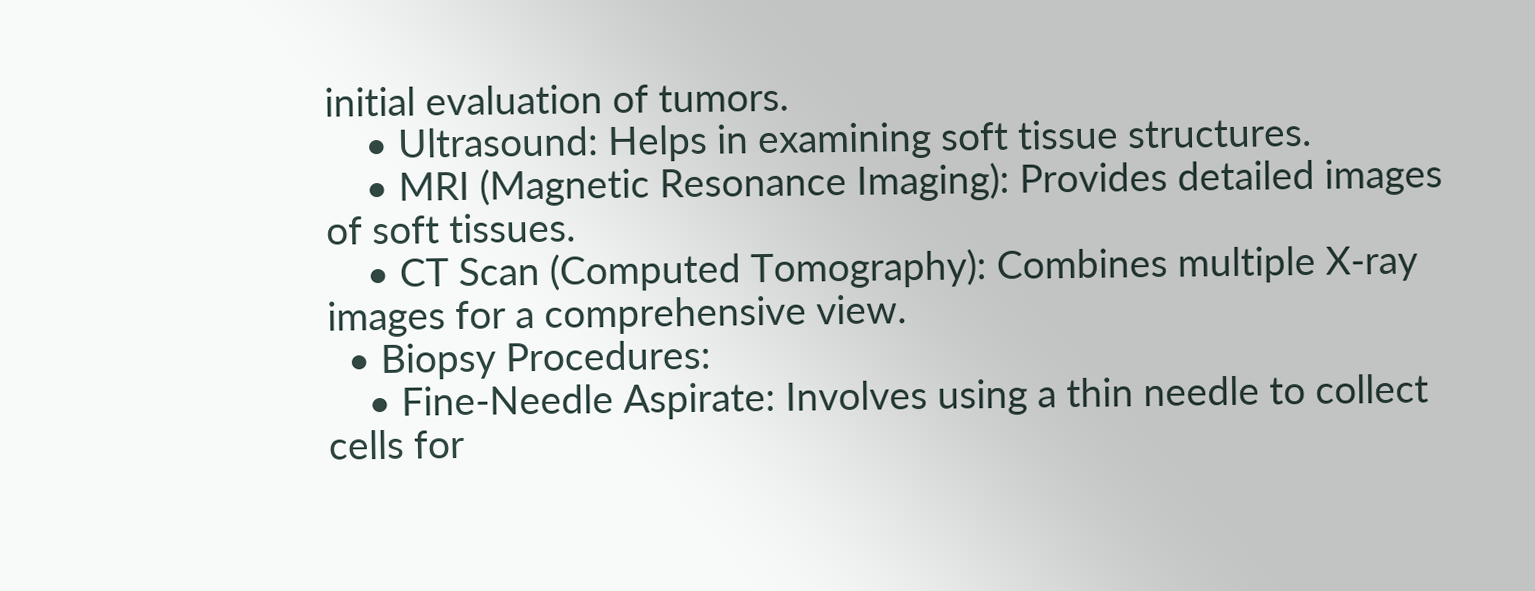initial evaluation of tumors.
    • Ultrasound: Helps in examining soft tissue structures.
    • MRI (Magnetic Resonance Imaging): Provides detailed images of soft tissues.
    • CT Scan (Computed Tomography): Combines multiple X-ray images for a comprehensive view.
  • Biopsy Procedures:
    • Fine-Needle Aspirate: Involves using a thin needle to collect cells for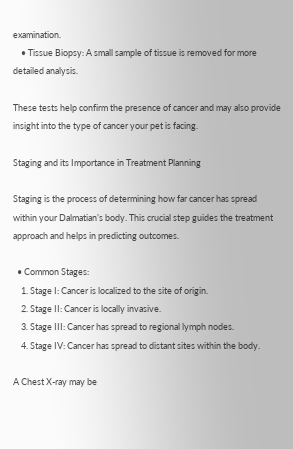examination.
    • Tissue Biopsy: A small sample of tissue is removed for more detailed analysis.

These tests help confirm the presence of cancer and may also provide insight into the type of cancer your pet is facing.

Staging and its Importance in Treatment Planning

Staging is the process of determining how far cancer has spread within your Dalmatian’s body. This crucial step guides the treatment approach and helps in predicting outcomes.

  • Common Stages:
    1. Stage I: Cancer is localized to the site of origin.
    2. Stage II: Cancer is locally invasive.
    3. Stage III: Cancer has spread to regional lymph nodes.
    4. Stage IV: Cancer has spread to distant sites within the body.

A Chest X-ray may be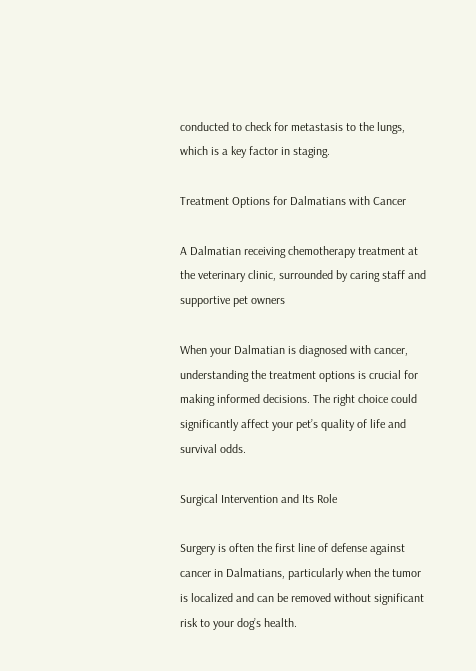conducted to check for metastasis to the lungs, which is a key factor in staging.

Treatment Options for Dalmatians with Cancer

A Dalmatian receiving chemotherapy treatment at the veterinary clinic, surrounded by caring staff and supportive pet owners

When your Dalmatian is diagnosed with cancer, understanding the treatment options is crucial for making informed decisions. The right choice could significantly affect your pet’s quality of life and survival odds.

Surgical Intervention and Its Role

Surgery is often the first line of defense against cancer in Dalmatians, particularly when the tumor is localized and can be removed without significant risk to your dog’s health.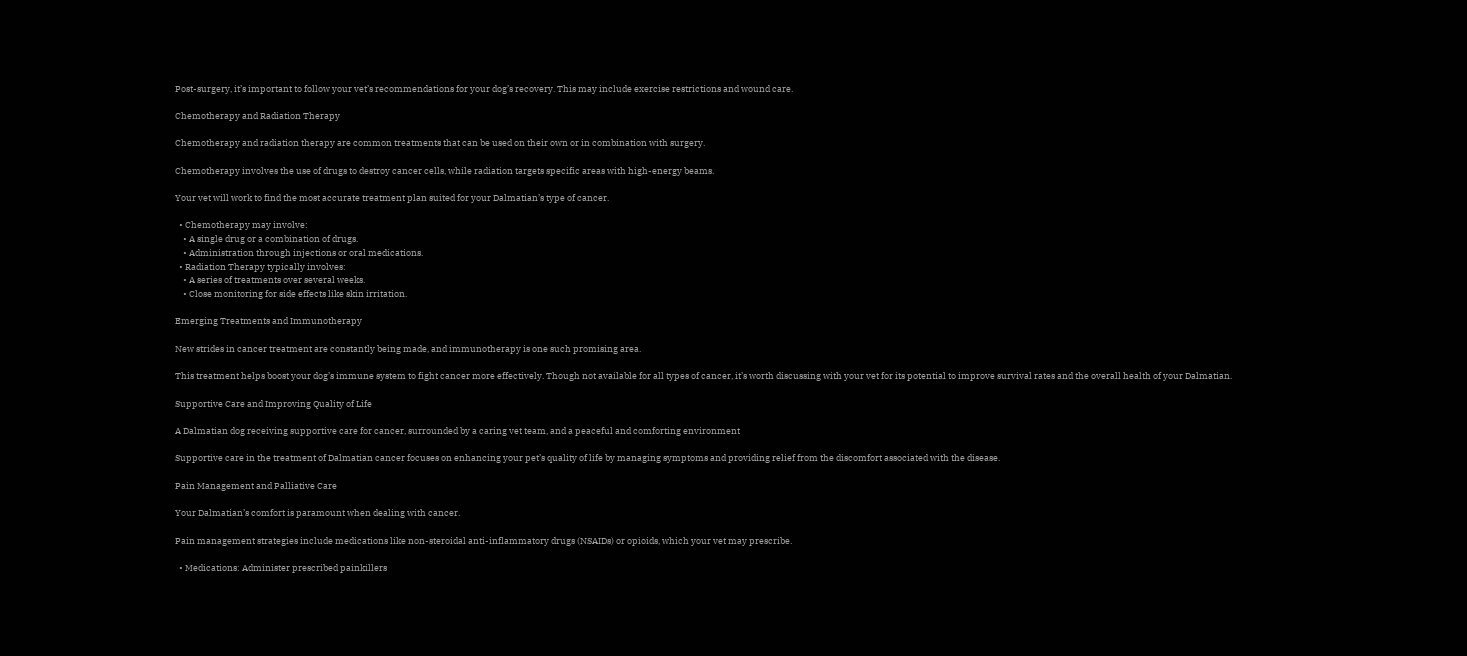Post-surgery, it’s important to follow your vet’s recommendations for your dog’s recovery. This may include exercise restrictions and wound care.

Chemotherapy and Radiation Therapy

Chemotherapy and radiation therapy are common treatments that can be used on their own or in combination with surgery.

Chemotherapy involves the use of drugs to destroy cancer cells, while radiation targets specific areas with high-energy beams.

Your vet will work to find the most accurate treatment plan suited for your Dalmatian’s type of cancer.

  • Chemotherapy may involve:
    • A single drug or a combination of drugs.
    • Administration through injections or oral medications.
  • Radiation Therapy typically involves:
    • A series of treatments over several weeks.
    • Close monitoring for side effects like skin irritation.

Emerging Treatments and Immunotherapy

New strides in cancer treatment are constantly being made, and immunotherapy is one such promising area.

This treatment helps boost your dog’s immune system to fight cancer more effectively. Though not available for all types of cancer, it’s worth discussing with your vet for its potential to improve survival rates and the overall health of your Dalmatian.

Supportive Care and Improving Quality of Life

A Dalmatian dog receiving supportive care for cancer, surrounded by a caring vet team, and a peaceful and comforting environment

Supportive care in the treatment of Dalmatian cancer focuses on enhancing your pet’s quality of life by managing symptoms and providing relief from the discomfort associated with the disease.

Pain Management and Palliative Care

Your Dalmatian’s comfort is paramount when dealing with cancer.

Pain management strategies include medications like non-steroidal anti-inflammatory drugs (NSAIDs) or opioids, which your vet may prescribe.

  • Medications: Administer prescribed painkillers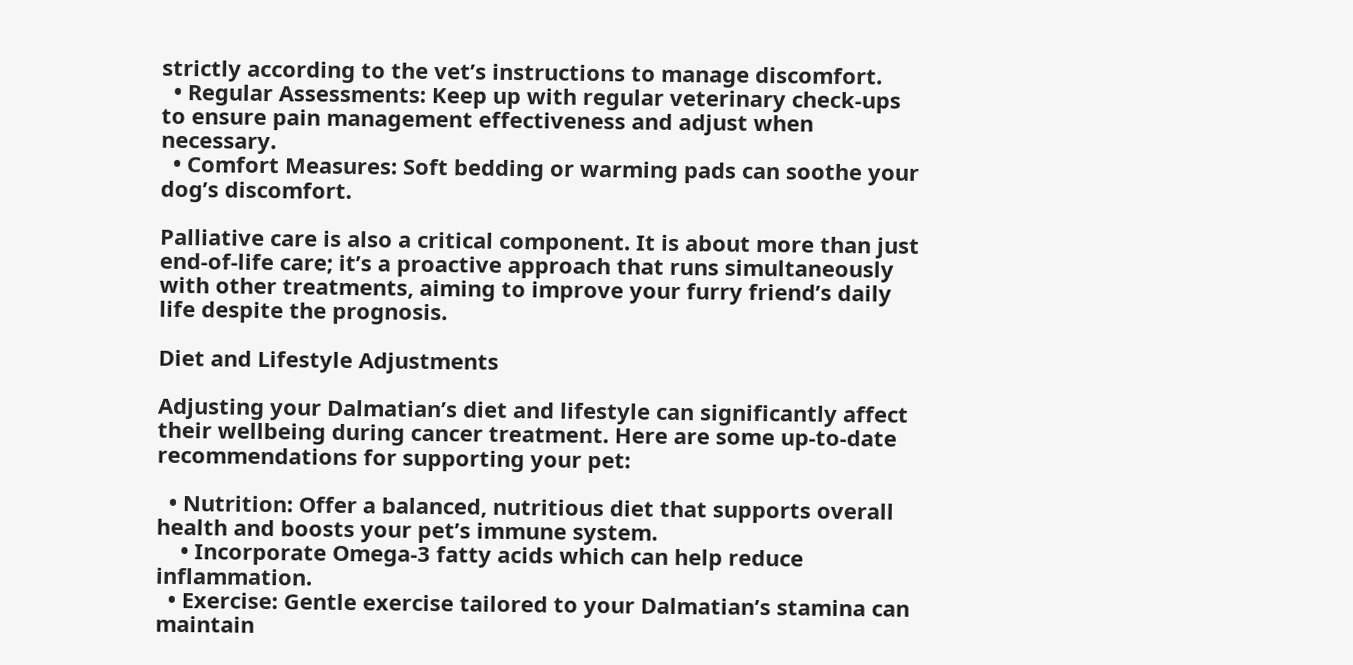strictly according to the vet’s instructions to manage discomfort.
  • Regular Assessments: Keep up with regular veterinary check-ups to ensure pain management effectiveness and adjust when necessary.
  • Comfort Measures: Soft bedding or warming pads can soothe your dog’s discomfort.

Palliative care is also a critical component. It is about more than just end-of-life care; it’s a proactive approach that runs simultaneously with other treatments, aiming to improve your furry friend’s daily life despite the prognosis.

Diet and Lifestyle Adjustments

Adjusting your Dalmatian’s diet and lifestyle can significantly affect their wellbeing during cancer treatment. Here are some up-to-date recommendations for supporting your pet:

  • Nutrition: Offer a balanced, nutritious diet that supports overall health and boosts your pet’s immune system.
    • Incorporate Omega-3 fatty acids which can help reduce inflammation.
  • Exercise: Gentle exercise tailored to your Dalmatian’s stamina can maintain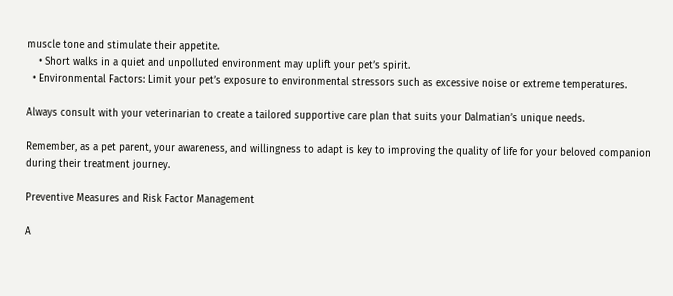muscle tone and stimulate their appetite.
    • Short walks in a quiet and unpolluted environment may uplift your pet’s spirit.
  • Environmental Factors: Limit your pet’s exposure to environmental stressors such as excessive noise or extreme temperatures.

Always consult with your veterinarian to create a tailored supportive care plan that suits your Dalmatian’s unique needs.

Remember, as a pet parent, your awareness, and willingness to adapt is key to improving the quality of life for your beloved companion during their treatment journey.

Preventive Measures and Risk Factor Management

A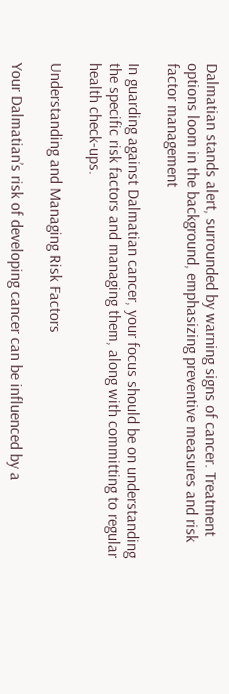Dalmatian stands alert, surrounded by warning signs of cancer. Treatment options loom in the background, emphasizing preventive measures and risk factor management

In guarding against Dalmatian cancer, your focus should be on understanding the specific risk factors and managing them, along with committing to regular health check-ups.

Understanding and Managing Risk Factors

Your Dalmatian’s risk of developing cancer can be influenced by a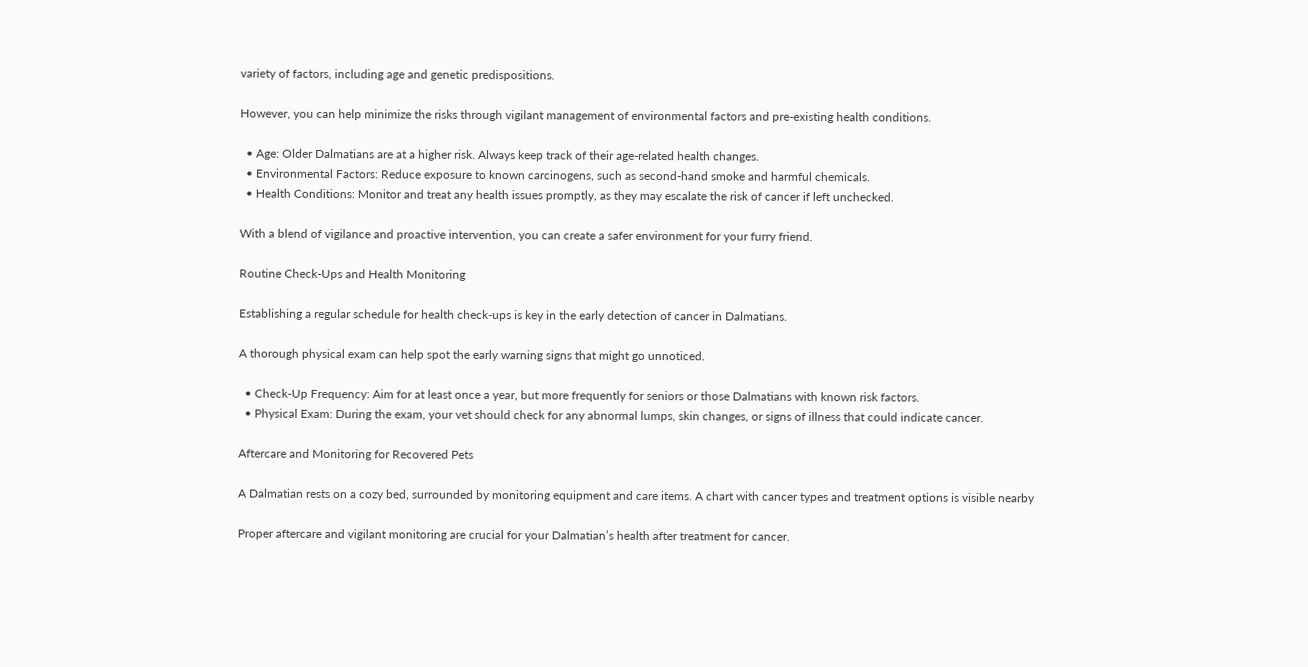variety of factors, including age and genetic predispositions.

However, you can help minimize the risks through vigilant management of environmental factors and pre-existing health conditions.

  • Age: Older Dalmatians are at a higher risk. Always keep track of their age-related health changes.
  • Environmental Factors: Reduce exposure to known carcinogens, such as second-hand smoke and harmful chemicals.
  • Health Conditions: Monitor and treat any health issues promptly, as they may escalate the risk of cancer if left unchecked.

With a blend of vigilance and proactive intervention, you can create a safer environment for your furry friend.

Routine Check-Ups and Health Monitoring

Establishing a regular schedule for health check-ups is key in the early detection of cancer in Dalmatians.

A thorough physical exam can help spot the early warning signs that might go unnoticed.

  • Check-Up Frequency: Aim for at least once a year, but more frequently for seniors or those Dalmatians with known risk factors.
  • Physical Exam: During the exam, your vet should check for any abnormal lumps, skin changes, or signs of illness that could indicate cancer.

Aftercare and Monitoring for Recovered Pets

A Dalmatian rests on a cozy bed, surrounded by monitoring equipment and care items. A chart with cancer types and treatment options is visible nearby

Proper aftercare and vigilant monitoring are crucial for your Dalmatian’s health after treatment for cancer.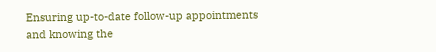Ensuring up-to-date follow-up appointments and knowing the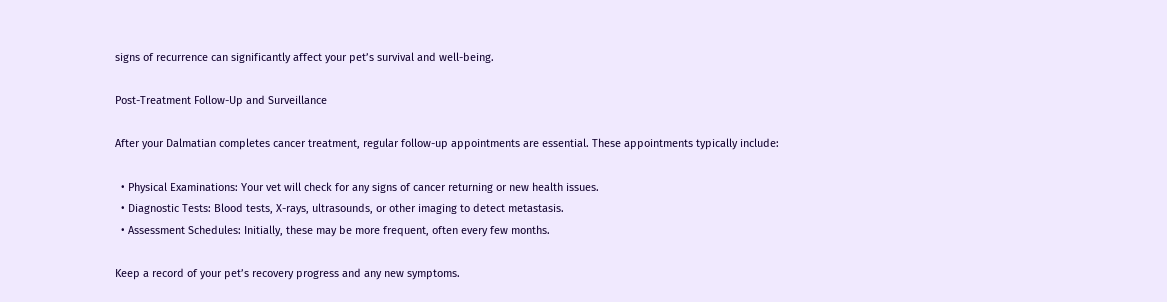signs of recurrence can significantly affect your pet’s survival and well-being.

Post-Treatment Follow-Up and Surveillance

After your Dalmatian completes cancer treatment, regular follow-up appointments are essential. These appointments typically include:

  • Physical Examinations: Your vet will check for any signs of cancer returning or new health issues.
  • Diagnostic Tests: Blood tests, X-rays, ultrasounds, or other imaging to detect metastasis.
  • Assessment Schedules: Initially, these may be more frequent, often every few months.

Keep a record of your pet’s recovery progress and any new symptoms.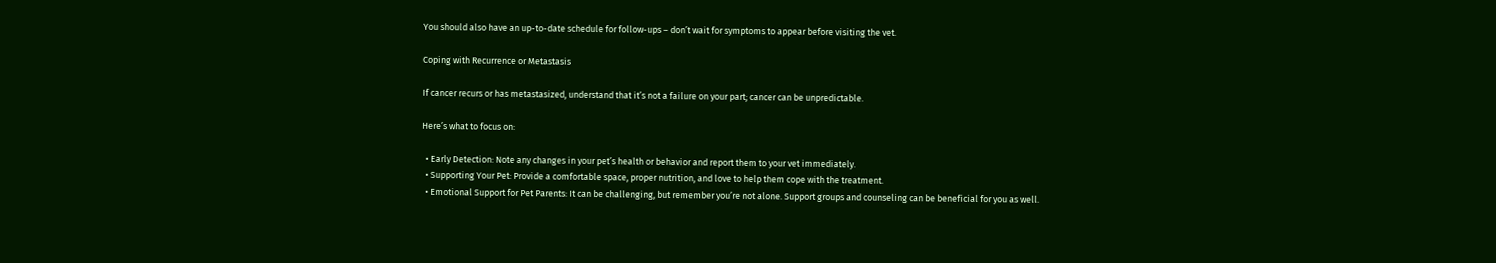You should also have an up-to-date schedule for follow-ups – don’t wait for symptoms to appear before visiting the vet.

Coping with Recurrence or Metastasis

If cancer recurs or has metastasized, understand that it’s not a failure on your part; cancer can be unpredictable.

Here’s what to focus on:

  • Early Detection: Note any changes in your pet’s health or behavior and report them to your vet immediately.
  • Supporting Your Pet: Provide a comfortable space, proper nutrition, and love to help them cope with the treatment.
  • Emotional Support for Pet Parents: It can be challenging, but remember you’re not alone. Support groups and counseling can be beneficial for you as well.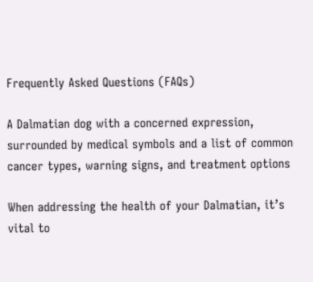Frequently Asked Questions (FAQs)

A Dalmatian dog with a concerned expression, surrounded by medical symbols and a list of common cancer types, warning signs, and treatment options

When addressing the health of your Dalmatian, it’s vital to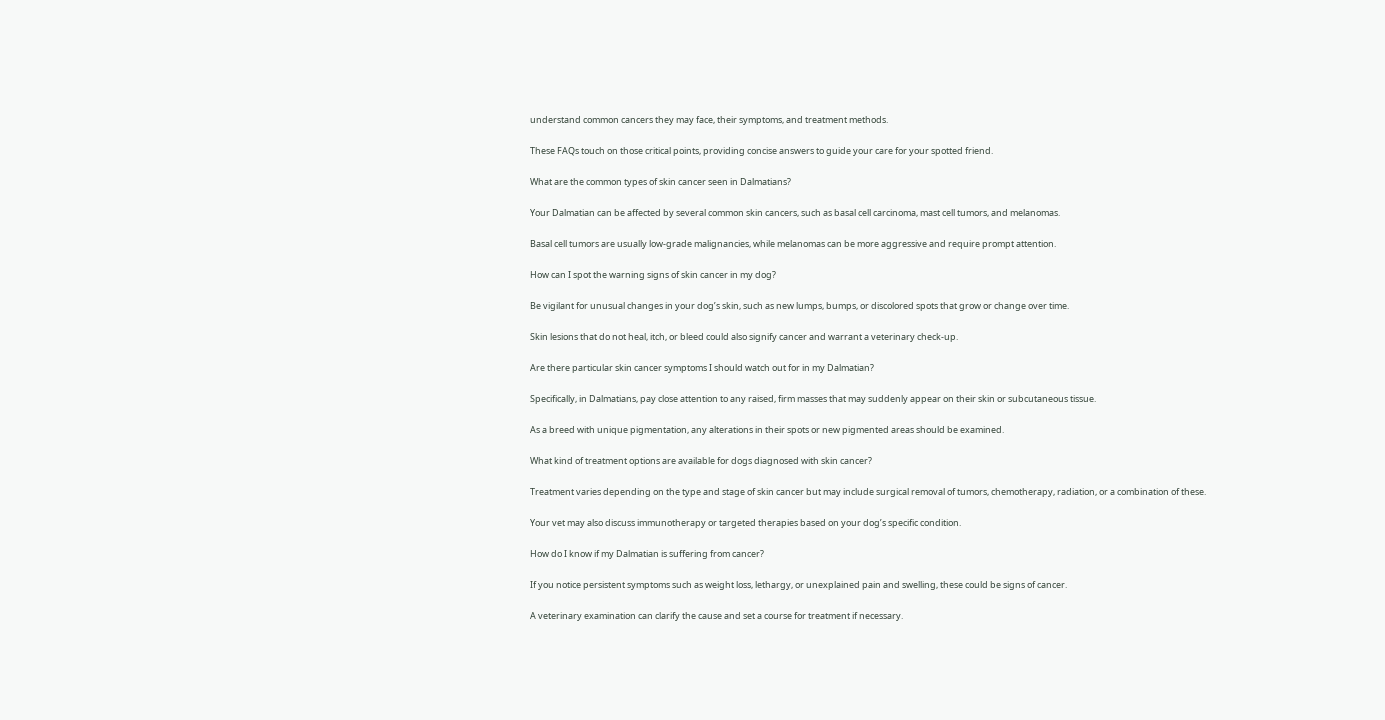understand common cancers they may face, their symptoms, and treatment methods.

These FAQs touch on those critical points, providing concise answers to guide your care for your spotted friend.

What are the common types of skin cancer seen in Dalmatians?

Your Dalmatian can be affected by several common skin cancers, such as basal cell carcinoma, mast cell tumors, and melanomas.

Basal cell tumors are usually low-grade malignancies, while melanomas can be more aggressive and require prompt attention.

How can I spot the warning signs of skin cancer in my dog?

Be vigilant for unusual changes in your dog’s skin, such as new lumps, bumps, or discolored spots that grow or change over time.

Skin lesions that do not heal, itch, or bleed could also signify cancer and warrant a veterinary check-up.

Are there particular skin cancer symptoms I should watch out for in my Dalmatian?

Specifically, in Dalmatians, pay close attention to any raised, firm masses that may suddenly appear on their skin or subcutaneous tissue.

As a breed with unique pigmentation, any alterations in their spots or new pigmented areas should be examined.

What kind of treatment options are available for dogs diagnosed with skin cancer?

Treatment varies depending on the type and stage of skin cancer but may include surgical removal of tumors, chemotherapy, radiation, or a combination of these.

Your vet may also discuss immunotherapy or targeted therapies based on your dog’s specific condition.

How do I know if my Dalmatian is suffering from cancer?

If you notice persistent symptoms such as weight loss, lethargy, or unexplained pain and swelling, these could be signs of cancer.

A veterinary examination can clarify the cause and set a course for treatment if necessary.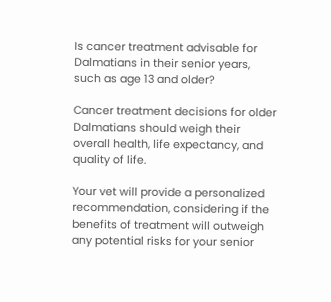Is cancer treatment advisable for Dalmatians in their senior years, such as age 13 and older?

Cancer treatment decisions for older Dalmatians should weigh their overall health, life expectancy, and quality of life.

Your vet will provide a personalized recommendation, considering if the benefits of treatment will outweigh any potential risks for your senior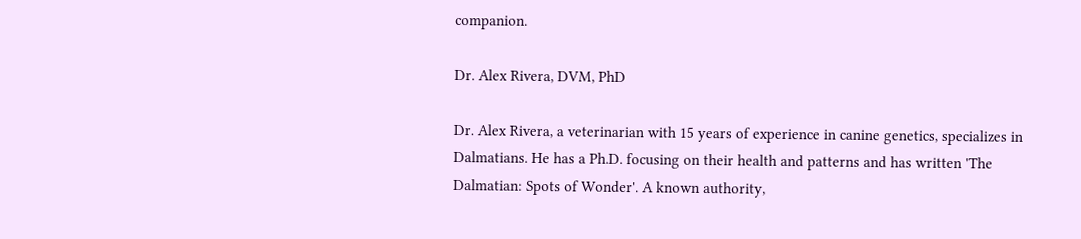companion.

Dr. Alex Rivera, DVM, PhD

Dr. Alex Rivera, a veterinarian with 15 years of experience in canine genetics, specializes in Dalmatians. He has a Ph.D. focusing on their health and patterns and has written 'The Dalmatian: Spots of Wonder'. A known authority,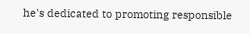he's dedicated to promoting responsible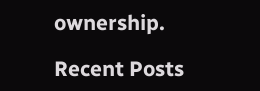ownership.

Recent Posts